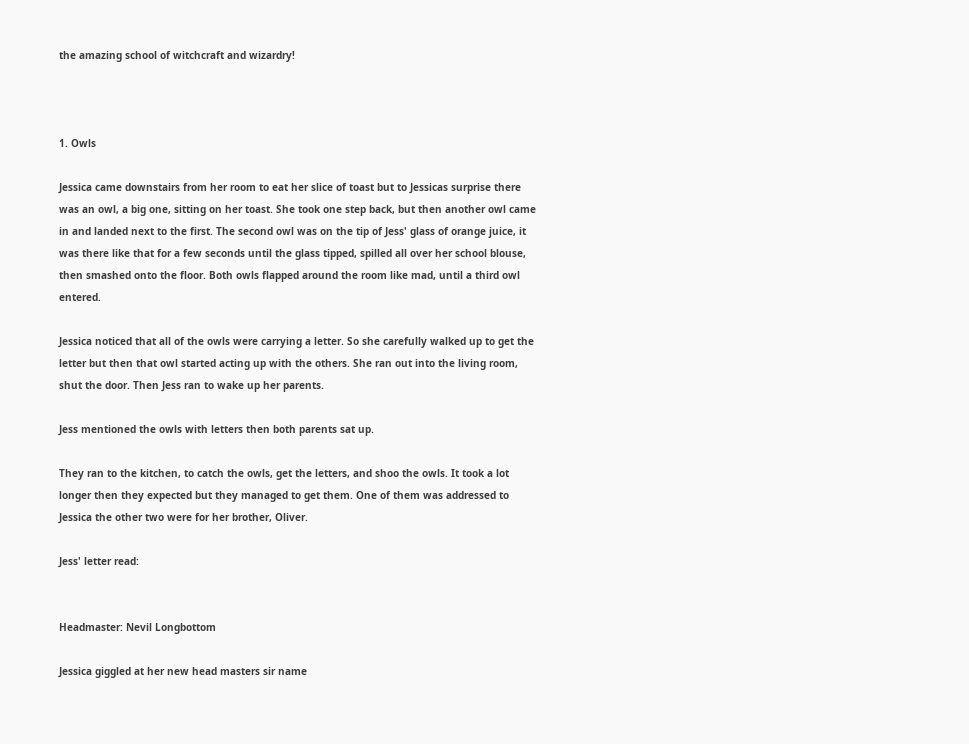the amazing school of witchcraft and wizardry!



1. Owls

Jessica came downstairs from her room to eat her slice of toast but to Jessicas surprise there was an owl, a big one, sitting on her toast. She took one step back, but then another owl came in and landed next to the first. The second owl was on the tip of Jess' glass of orange juice, it was there like that for a few seconds until the glass tipped, spilled all over her school blouse, then smashed onto the floor. Both owls flapped around the room like mad, until a third owl entered.

Jessica noticed that all of the owls were carrying a letter. So she carefully walked up to get the letter but then that owl started acting up with the others. She ran out into the living room, shut the door. Then Jess ran to wake up her parents.

Jess mentioned the owls with letters then both parents sat up.

They ran to the kitchen, to catch the owls, get the letters, and shoo the owls. It took a lot longer then they expected but they managed to get them. One of them was addressed to Jessica the other two were for her brother, Oliver.

Jess' letter read:


Headmaster: Nevil Longbottom

Jessica giggled at her new head masters sir name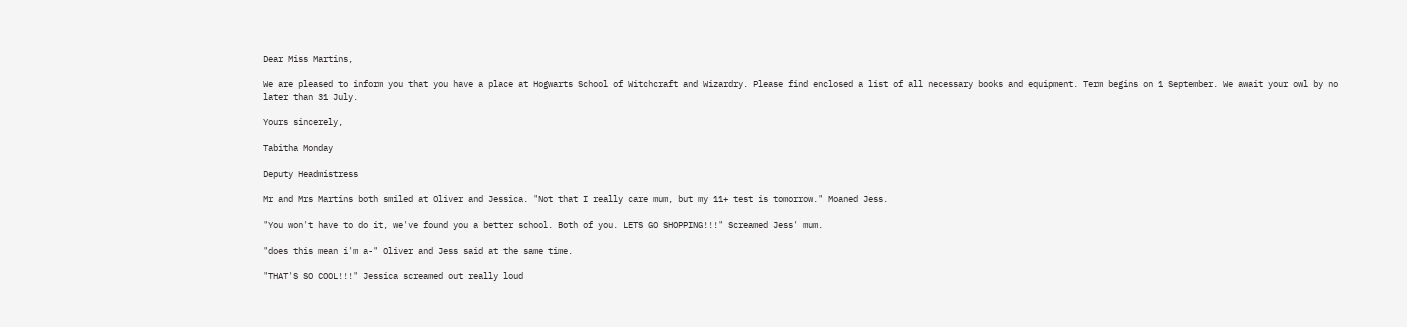Dear Miss Martins,

We are pleased to inform you that you have a place at Hogwarts School of Witchcraft and Wizardry. Please find enclosed a list of all necessary books and equipment. Term begins on 1 September. We await your owl by no later than 31 July.

Yours sincerely,

Tabitha Monday

Deputy Headmistress

Mr and Mrs Martins both smiled at Oliver and Jessica. "Not that I really care mum, but my 11+ test is tomorrow." Moaned Jess.

"You won't have to do it, we've found you a better school. Both of you. LETS GO SHOPPING!!!" Screamed Jess' mum.

"does this mean i'm a-" Oliver and Jess said at the same time.

"THAT'S SO COOL!!!" Jessica screamed out really loud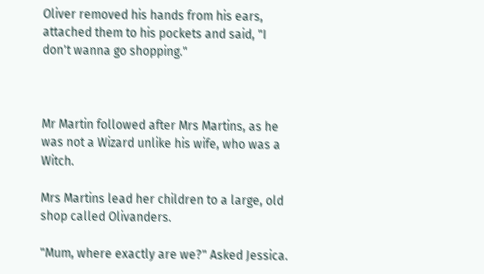Oliver removed his hands from his ears, attached them to his pockets and said, "I don't wanna go shopping."



Mr Martin followed after Mrs Martins, as he was not a Wizard unlike his wife, who was a Witch.

Mrs Martins lead her children to a large, old shop called Olivanders.

"Mum, where exactly are we?" Asked Jessica.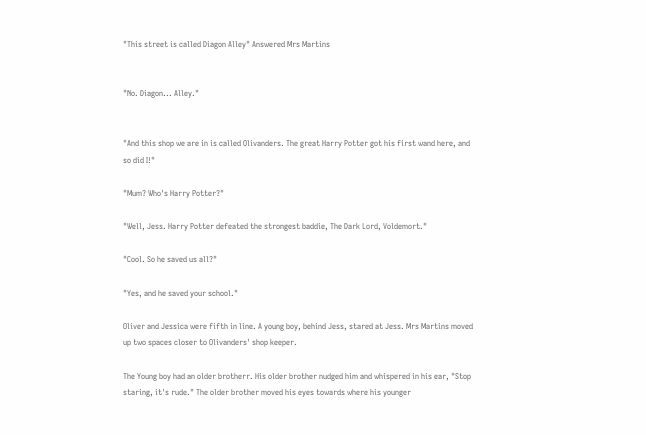"This street is called Diagon Alley" Answered Mrs Martins


"No. Diagon... Alley."


"And this shop we are in is called Olivanders. The great Harry Potter got his first wand here, and so did I!"

"Mum? Who's Harry Potter?"

"Well, Jess. Harry Potter defeated the strongest baddie, The Dark Lord, Voldemort."

"Cool. So he saved us all?"

"Yes, and he saved your school."

Oliver and Jessica were fifth in line. A young boy, behind Jess, stared at Jess. Mrs Martins moved up two spaces closer to Olivanders' shop keeper.

The Young boy had an older brotherr. His older brother nudged him and whispered in his ear, "Stop staring, it's rude." The older brother moved his eyes towards where his younger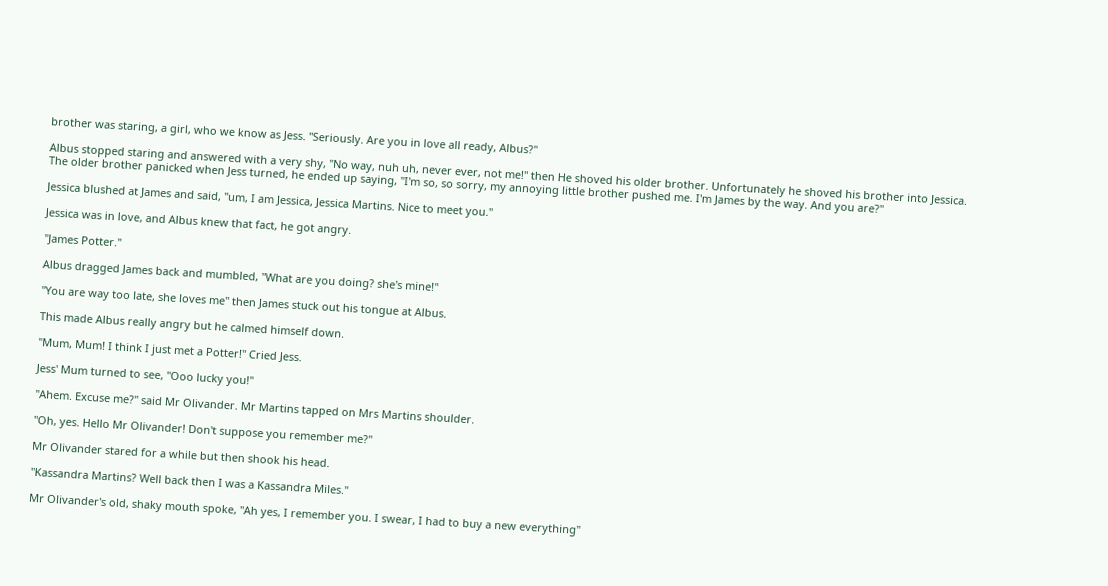brother was staring, a girl, who we know as Jess. "Seriously. Are you in love all ready, Albus?"

Albus stopped staring and answered with a very shy, "No way, nuh uh, never ever, not me!" then He shoved his older brother. Unfortunately he shoved his brother into Jessica. The older brother panicked when Jess turned, he ended up saying, "I'm so, so sorry, my annoying little brother pushed me. I'm James by the way. And you are?"

Jessica blushed at James and said, "um, I am Jessica, Jessica Martins. Nice to meet you."

Jessica was in love, and Albus knew that fact, he got angry.

"James Potter."

Albus dragged James back and mumbled, "What are you doing? she's mine!"

"You are way too late, she loves me" then James stuck out his tongue at Albus.

This made Albus really angry but he calmed himself down.

"Mum, Mum! I think I just met a Potter!" Cried Jess.

Jess' Mum turned to see, "Ooo lucky you!"

"Ahem. Excuse me?" said Mr Olivander. Mr Martins tapped on Mrs Martins shoulder.

"Oh, yes. Hello Mr Olivander! Don't suppose you remember me?"

Mr Olivander stared for a while but then shook his head.

"Kassandra Martins? Well back then I was a Kassandra Miles."

Mr Olivander's old, shaky mouth spoke, "Ah yes, I remember you. I swear, I had to buy a new everything"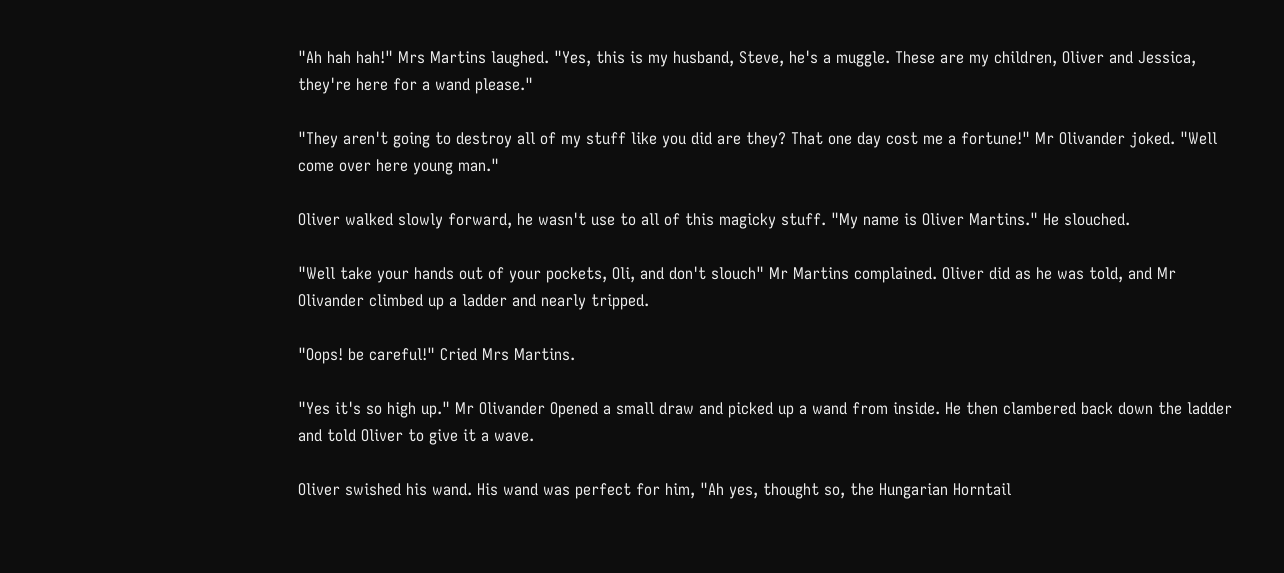"Ah hah hah!" Mrs Martins laughed. "Yes, this is my husband, Steve, he's a muggle. These are my children, Oliver and Jessica, they're here for a wand please."

"They aren't going to destroy all of my stuff like you did are they? That one day cost me a fortune!" Mr Olivander joked. "Well come over here young man."

Oliver walked slowly forward, he wasn't use to all of this magicky stuff. "My name is Oliver Martins." He slouched.

"Well take your hands out of your pockets, Oli, and don't slouch" Mr Martins complained. Oliver did as he was told, and Mr Olivander climbed up a ladder and nearly tripped.

"Oops! be careful!" Cried Mrs Martins.

"Yes it's so high up." Mr Olivander Opened a small draw and picked up a wand from inside. He then clambered back down the ladder and told Oliver to give it a wave.

Oliver swished his wand. His wand was perfect for him, "Ah yes, thought so, the Hungarian Horntail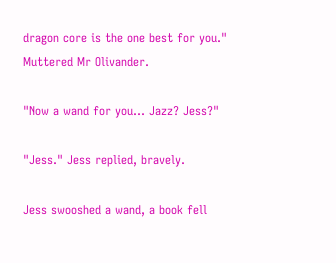dragon core is the one best for you." Muttered Mr Olivander.

"Now a wand for you... Jazz? Jess?"

"Jess." Jess replied, bravely.

Jess swooshed a wand, a book fell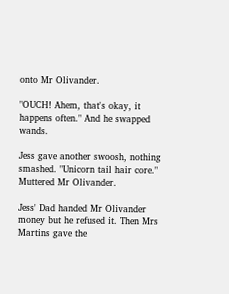onto Mr Olivander.

"OUCH! Ahem, that's okay, it happens often." And he swapped wands.

Jess gave another swoosh, nothing smashed. "Unicorn tail hair core." Muttered Mr Olivander.

Jess' Dad handed Mr Olivander money but he refused it. Then Mrs Martins gave the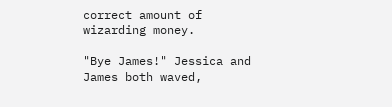correct amount of wizarding money.

"Bye James!" Jessica and James both waved,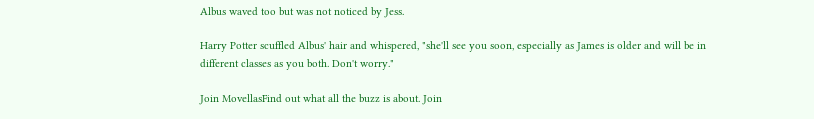Albus waved too but was not noticed by Jess.

Harry Potter scuffled Albus' hair and whispered, "she'll see you soon, especially as James is older and will be in different classes as you both. Don't worry."

Join MovellasFind out what all the buzz is about. Join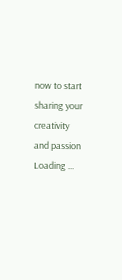now to start sharing your creativity and passion
Loading ...